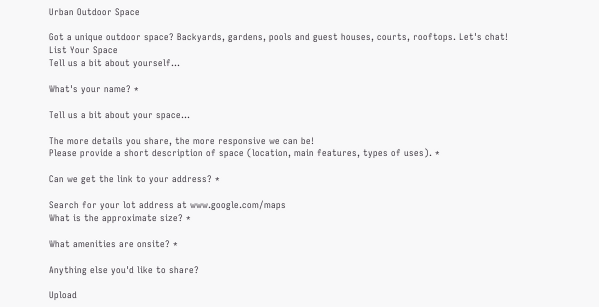Urban Outdoor Space

Got a unique outdoor space? Backyards, gardens, pools and guest houses, courts, rooftops. Let's chat!
List Your Space
Tell us a bit about yourself...

What's your name? *

Tell us a bit about your space...

The more details you share, the more responsive we can be!
Please provide a short description of space (location, main features, types of uses). *

Can we get the link to your address? *

Search for your lot address at www.google.com/maps
What is the approximate size? *

What amenities are onsite? *

Anything else you'd like to share?

Upload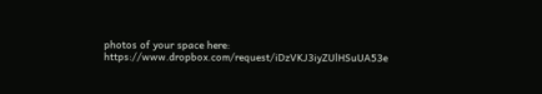photos of your space here: https://www.dropbox.com/request/iDzVKJ3iyZUlHSuUA53e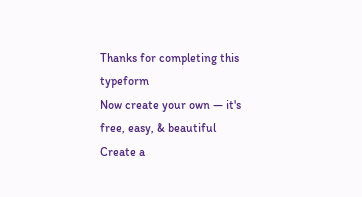Thanks for completing this typeform
Now create your own — it's free, easy, & beautiful
Create a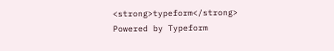<strong>typeform</strong>
Powered by Typeform